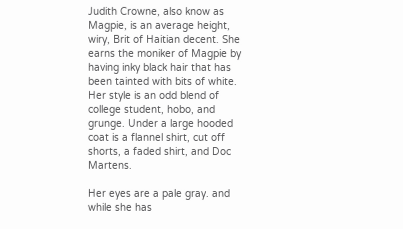Judith Crowne, also know as Magpie, is an average height, wiry, Brit of Haitian decent. She earns the moniker of Magpie by having inky black hair that has been tainted with bits of white. Her style is an odd blend of college student, hobo, and grunge. Under a large hooded coat is a flannel shirt, cut off shorts, a faded shirt, and Doc Martens.

Her eyes are a pale gray. and while she has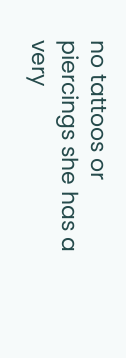no tattoos or piercings she has a very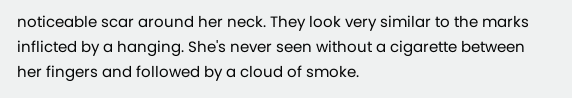noticeable scar around her neck. They look very similar to the marks inflicted by a hanging. She's never seen without a cigarette between her fingers and followed by a cloud of smoke.